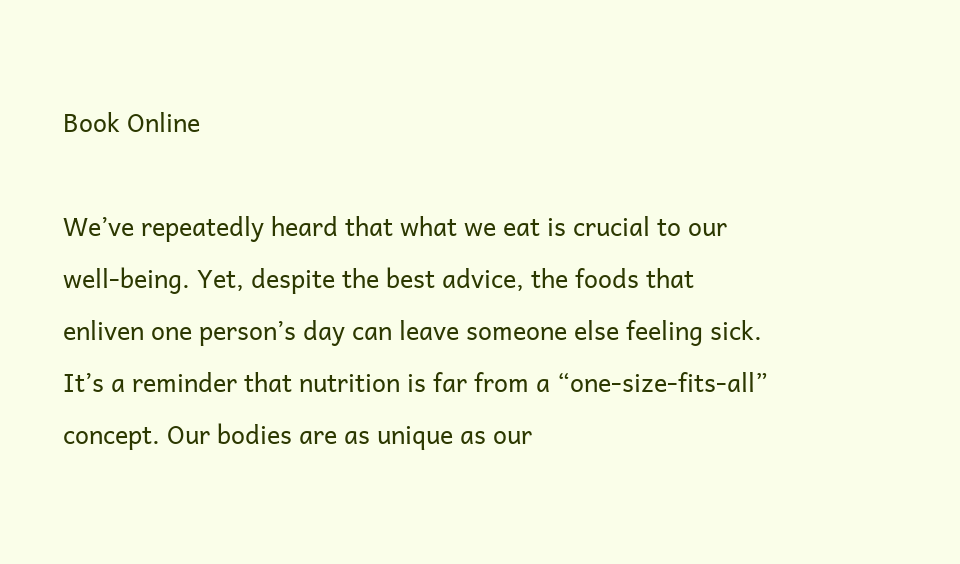Book Online

We’ve repeatedly heard that what we eat is crucial to our well-being. Yet, despite the best advice, the foods that enliven one person’s day can leave someone else feeling sick. It’s a reminder that nutrition is far from a “one-size-fits-all” concept. Our bodies are as unique as our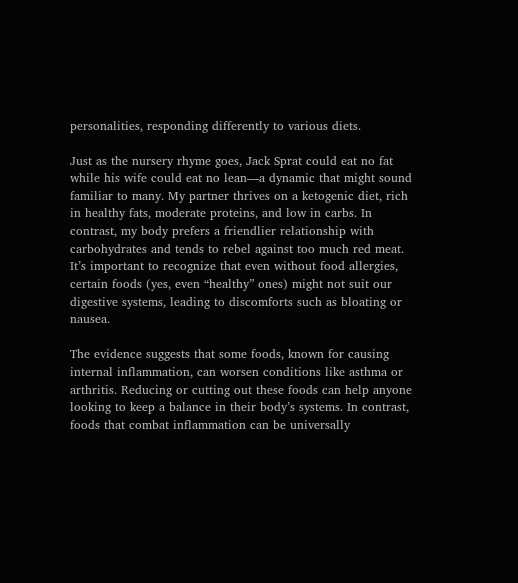personalities, responding differently to various diets.

Just as the nursery rhyme goes, Jack Sprat could eat no fat while his wife could eat no lean—a dynamic that might sound familiar to many. My partner thrives on a ketogenic diet, rich in healthy fats, moderate proteins, and low in carbs. In contrast, my body prefers a friendlier relationship with carbohydrates and tends to rebel against too much red meat. It’s important to recognize that even without food allergies, certain foods (yes, even “healthy” ones) might not suit our digestive systems, leading to discomforts such as bloating or nausea.

The evidence suggests that some foods, known for causing internal inflammation, can worsen conditions like asthma or arthritis. Reducing or cutting out these foods can help anyone looking to keep a balance in their body’s systems. In contrast, foods that combat inflammation can be universally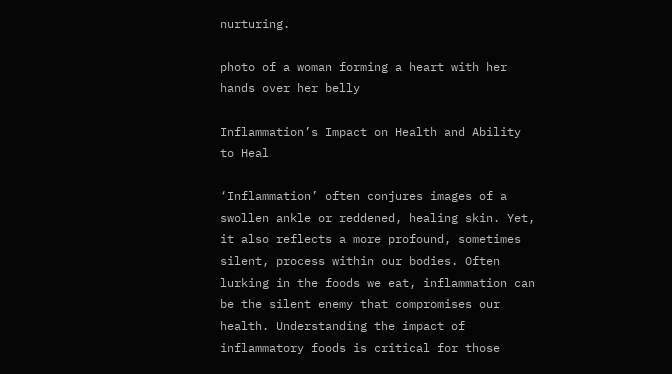nurturing.

photo of a woman forming a heart with her hands over her belly

Inflammation’s Impact on Health and Ability to Heal

‘Inflammation’ often conjures images of a swollen ankle or reddened, healing skin. Yet, it also reflects a more profound, sometimes silent, process within our bodies. Often lurking in the foods we eat, inflammation can be the silent enemy that compromises our health. Understanding the impact of inflammatory foods is critical for those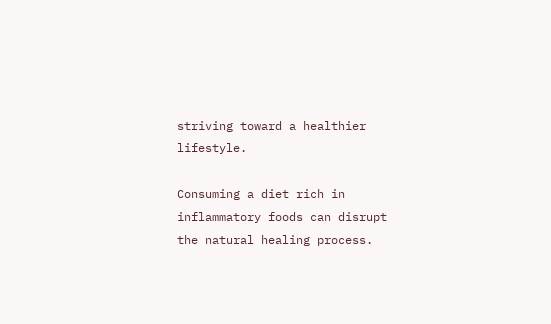striving toward a healthier lifestyle.

Consuming a diet rich in inflammatory foods can disrupt the natural healing process.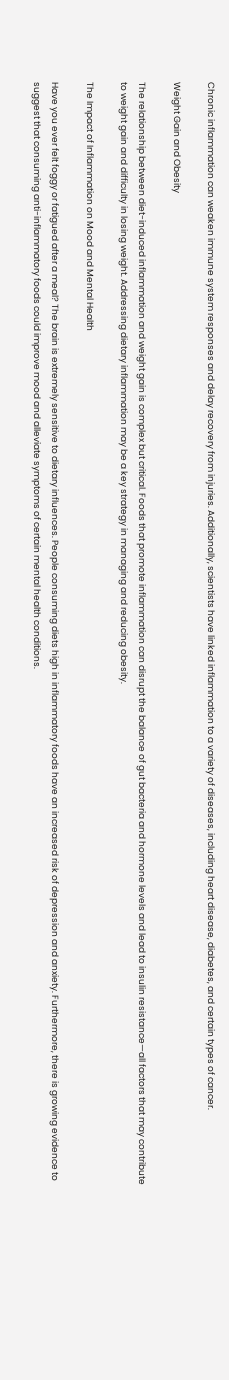Chronic inflammation can weaken immune system responses and delay recovery from injuries. Additionally, scientists have linked inflammation to a variety of diseases, including heart disease, diabetes, and certain types of cancer.

Weight Gain and Obesity

The relationship between diet-induced inflammation and weight gain is complex but critical. Foods that promote inflammation can disrupt the balance of gut bacteria and hormone levels and lead to insulin resistance—all factors that may contribute to weight gain and difficulty in losing weight. Addressing dietary inflammation may be a key strategy in managing and reducing obesity.

The Impact of Inflammation on Mood and Mental Health

Have you ever felt foggy or fatigued after a meal? The brain is extremely sensitive to dietary influences. People consuming diets high in inflammatory foods have an increased risk of depression and anxiety. Furthermore, there is growing evidence to suggest that consuming anti-inflammatory foods could improve mood and alleviate symptoms of certain mental health conditions.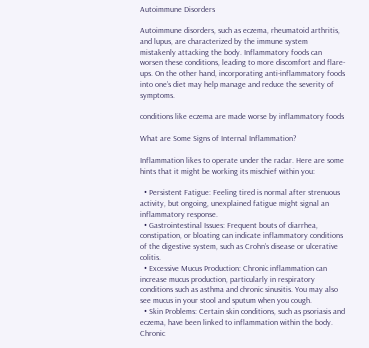Autoimmune Disorders

Autoimmune disorders, such as eczema, rheumatoid arthritis, and lupus, are characterized by the immune system mistakenly attacking the body. Inflammatory foods can worsen these conditions, leading to more discomfort and flare-ups. On the other hand, incorporating anti-inflammatory foods into one’s diet may help manage and reduce the severity of symptoms.

conditions like eczema are made worse by inflammatory foods

What are Some Signs of Internal Inflammation?

Inflammation likes to operate under the radar. Here are some hints that it might be working its mischief within you:

  • Persistent Fatigue: Feeling tired is normal after strenuous activity, but ongoing, unexplained fatigue might signal an inflammatory response.
  • Gastrointestinal Issues: Frequent bouts of diarrhea, constipation, or bloating can indicate inflammatory conditions of the digestive system, such as Crohn’s disease or ulcerative colitis.
  • Excessive Mucus Production: Chronic inflammation can increase mucus production, particularly in respiratory conditions such as asthma and chronic sinusitis. You may also see mucus in your stool and sputum when you cough.
  • Skin Problems: Certain skin conditions, such as psoriasis and eczema, have been linked to inflammation within the body. Chronic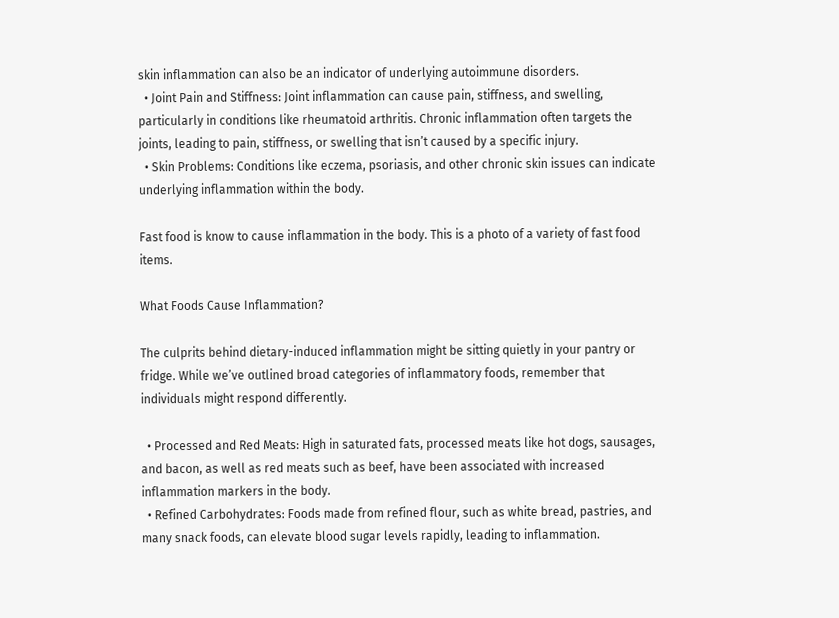skin inflammation can also be an indicator of underlying autoimmune disorders.
  • Joint Pain and Stiffness: Joint inflammation can cause pain, stiffness, and swelling, particularly in conditions like rheumatoid arthritis. Chronic inflammation often targets the joints, leading to pain, stiffness, or swelling that isn’t caused by a specific injury.
  • Skin Problems: Conditions like eczema, psoriasis, and other chronic skin issues can indicate underlying inflammation within the body.

Fast food is know to cause inflammation in the body. This is a photo of a variety of fast food items.

What Foods Cause Inflammation?

The culprits behind dietary-induced inflammation might be sitting quietly in your pantry or fridge. While we’ve outlined broad categories of inflammatory foods, remember that individuals might respond differently.

  • Processed and Red Meats: High in saturated fats, processed meats like hot dogs, sausages, and bacon, as well as red meats such as beef, have been associated with increased inflammation markers in the body.
  • Refined Carbohydrates: Foods made from refined flour, such as white bread, pastries, and many snack foods, can elevate blood sugar levels rapidly, leading to inflammation.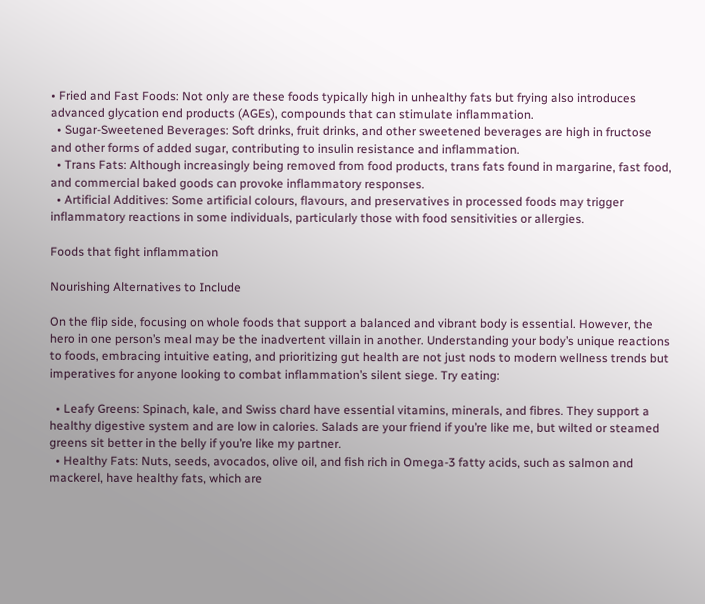• Fried and Fast Foods: Not only are these foods typically high in unhealthy fats but frying also introduces advanced glycation end products (AGEs), compounds that can stimulate inflammation.
  • Sugar-Sweetened Beverages: Soft drinks, fruit drinks, and other sweetened beverages are high in fructose and other forms of added sugar, contributing to insulin resistance and inflammation.
  • Trans Fats: Although increasingly being removed from food products, trans fats found in margarine, fast food, and commercial baked goods can provoke inflammatory responses.
  • Artificial Additives: Some artificial colours, flavours, and preservatives in processed foods may trigger inflammatory reactions in some individuals, particularly those with food sensitivities or allergies.

Foods that fight inflammation

Nourishing Alternatives to Include

On the flip side, focusing on whole foods that support a balanced and vibrant body is essential. However, the hero in one person’s meal may be the inadvertent villain in another. Understanding your body’s unique reactions to foods, embracing intuitive eating, and prioritizing gut health are not just nods to modern wellness trends but imperatives for anyone looking to combat inflammation’s silent siege. Try eating:

  • Leafy Greens: Spinach, kale, and Swiss chard have essential vitamins, minerals, and fibres. They support a healthy digestive system and are low in calories. Salads are your friend if you’re like me, but wilted or steamed greens sit better in the belly if you’re like my partner.
  • Healthy Fats: Nuts, seeds, avocados, olive oil, and fish rich in Omega-3 fatty acids, such as salmon and mackerel, have healthy fats, which are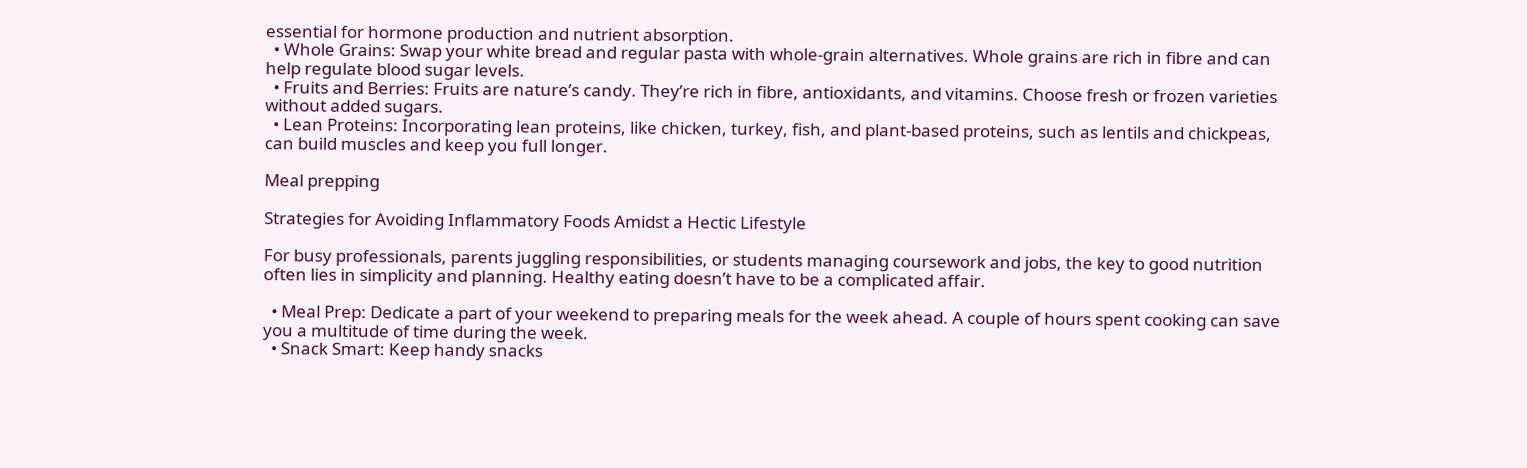essential for hormone production and nutrient absorption.
  • Whole Grains: Swap your white bread and regular pasta with whole-grain alternatives. Whole grains are rich in fibre and can help regulate blood sugar levels.
  • Fruits and Berries: Fruits are nature’s candy. They’re rich in fibre, antioxidants, and vitamins. Choose fresh or frozen varieties without added sugars.
  • Lean Proteins: Incorporating lean proteins, like chicken, turkey, fish, and plant-based proteins, such as lentils and chickpeas, can build muscles and keep you full longer.

Meal prepping

Strategies for Avoiding Inflammatory Foods Amidst a Hectic Lifestyle

For busy professionals, parents juggling responsibilities, or students managing coursework and jobs, the key to good nutrition often lies in simplicity and planning. Healthy eating doesn’t have to be a complicated affair.

  • Meal Prep: Dedicate a part of your weekend to preparing meals for the week ahead. A couple of hours spent cooking can save you a multitude of time during the week.
  • Snack Smart: Keep handy snacks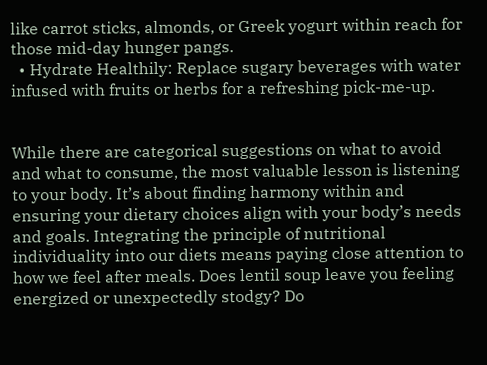like carrot sticks, almonds, or Greek yogurt within reach for those mid-day hunger pangs.
  • Hydrate Healthily: Replace sugary beverages with water infused with fruits or herbs for a refreshing pick-me-up.


While there are categorical suggestions on what to avoid and what to consume, the most valuable lesson is listening to your body. It’s about finding harmony within and ensuring your dietary choices align with your body’s needs and goals. Integrating the principle of nutritional individuality into our diets means paying close attention to how we feel after meals. Does lentil soup leave you feeling energized or unexpectedly stodgy? Do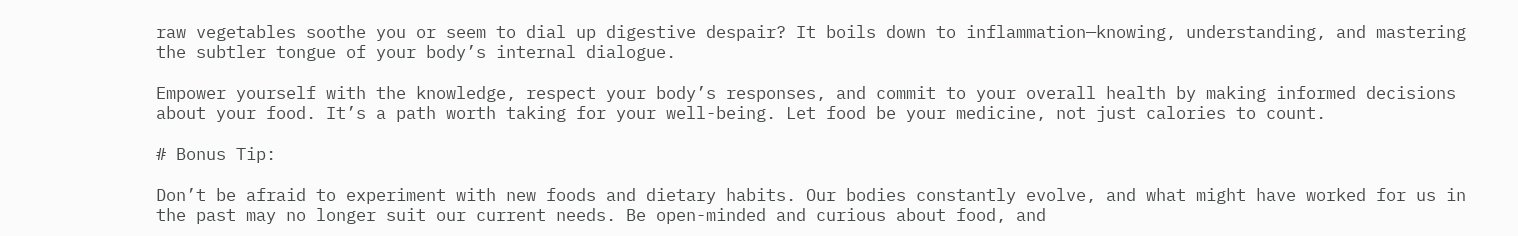raw vegetables soothe you or seem to dial up digestive despair? It boils down to inflammation—knowing, understanding, and mastering the subtler tongue of your body’s internal dialogue.

Empower yourself with the knowledge, respect your body’s responses, and commit to your overall health by making informed decisions about your food. It’s a path worth taking for your well-being. Let food be your medicine, not just calories to count.

# Bonus Tip:

Don’t be afraid to experiment with new foods and dietary habits. Our bodies constantly evolve, and what might have worked for us in the past may no longer suit our current needs. Be open-minded and curious about food, and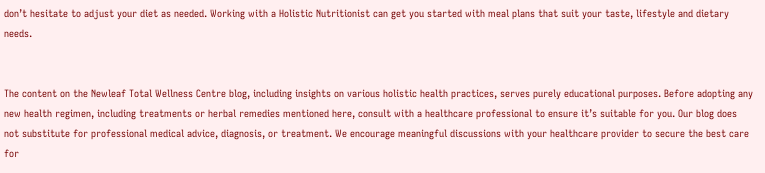don’t hesitate to adjust your diet as needed. Working with a Holistic Nutritionist can get you started with meal plans that suit your taste, lifestyle and dietary needs.


The content on the Newleaf Total Wellness Centre blog, including insights on various holistic health practices, serves purely educational purposes. Before adopting any new health regimen, including treatments or herbal remedies mentioned here, consult with a healthcare professional to ensure it’s suitable for you. Our blog does not substitute for professional medical advice, diagnosis, or treatment. We encourage meaningful discussions with your healthcare provider to secure the best care for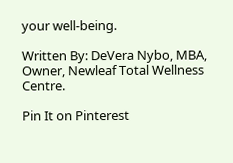your well-being.

Written By: DeVera Nybo, MBA, Owner, Newleaf Total Wellness Centre.

Pin It on Pinterest